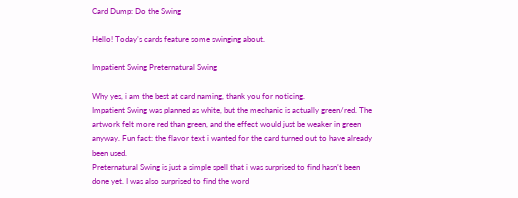Card Dump: Do the Swing

Hello! Today’s cards feature some swinging about.

Impatient Swing Preternatural Swing

Why yes, i am the best at card naming, thank you for noticing.
Impatient Swing was planned as white, but the mechanic is actually green/red. The artwork felt more red than green, and the effect would just be weaker in green anyway. Fun fact: the flavor text i wanted for the card turned out to have already been used.
Preternatural Swing is just a simple spell that i was surprised to find hasn’t been done yet. I was also surprised to find the word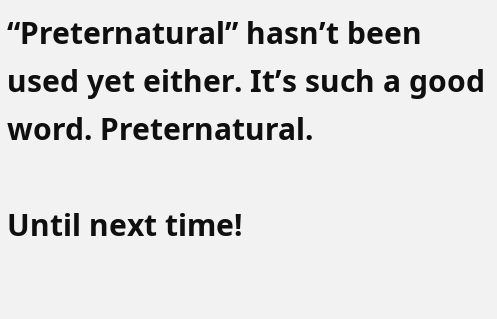“Preternatural” hasn’t been used yet either. It’s such a good word. Preternatural.

Until next time!